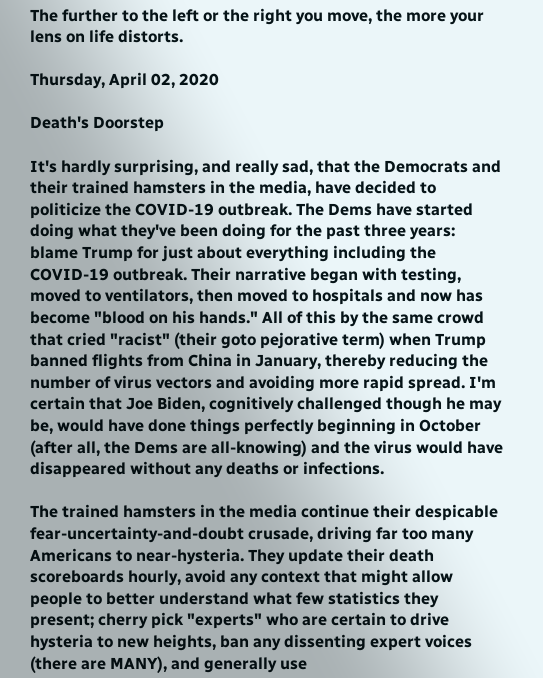The further to the left or the right you move, the more your lens on life distorts.

Thursday, April 02, 2020

Death's Doorstep

It's hardly surprising, and really sad, that the Democrats and their trained hamsters in the media, have decided to politicize the COVID-19 outbreak. The Dems have started doing what they've been doing for the past three years: blame Trump for just about everything including the COVID-19 outbreak. Their narrative began with testing, moved to ventilators, then moved to hospitals and now has become "blood on his hands." All of this by the same crowd that cried "racist" (their goto pejorative term) when Trump banned flights from China in January, thereby reducing the number of virus vectors and avoiding more rapid spread. I'm certain that Joe Biden, cognitively challenged though he may be, would have done things perfectly beginning in October (after all, the Dems are all-knowing) and the virus would have disappeared without any deaths or infections.

The trained hamsters in the media continue their despicable fear-uncertainty-and-doubt crusade, driving far too many Americans to near-hysteria. They update their death scoreboards hourly, avoid any context that might allow people to better understand what few statistics they present; cherry pick "experts" who are certain to drive hysteria to new heights, ban any dissenting expert voices (there are MANY), and generally use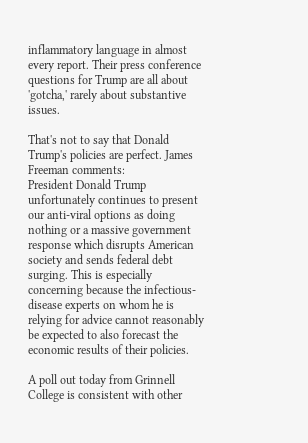inflammatory language in almost every report. Their press conference questions for Trump are all about 'gotcha,' rarely about substantive issues.

That's not to say that Donald Trump's policies are perfect. James Freeman comments:
President Donald Trump unfortunately continues to present our anti-viral options as doing nothing or a massive government response which disrupts American society and sends federal debt surging. This is especially concerning because the infectious-disease experts on whom he is relying for advice cannot reasonably be expected to also forecast the economic results of their policies.

A poll out today from Grinnell College is consistent with other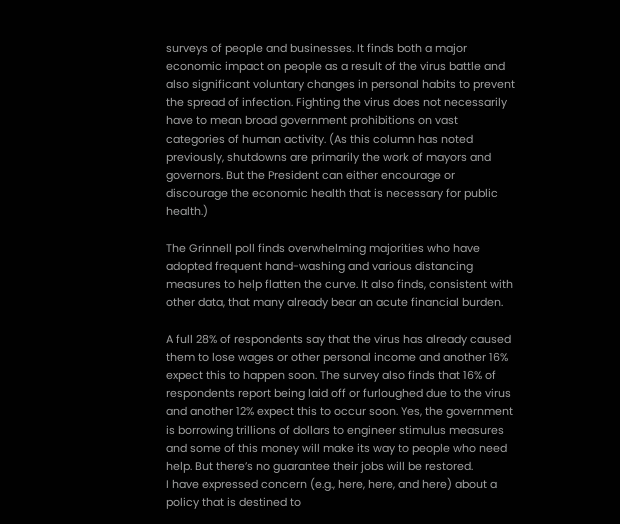surveys of people and businesses. It finds both a major economic impact on people as a result of the virus battle and also significant voluntary changes in personal habits to prevent the spread of infection. Fighting the virus does not necessarily have to mean broad government prohibitions on vast categories of human activity. (As this column has noted previously, shutdowns are primarily the work of mayors and governors. But the President can either encourage or discourage the economic health that is necessary for public health.)

The Grinnell poll finds overwhelming majorities who have adopted frequent hand-washing and various distancing measures to help flatten the curve. It also finds, consistent with other data, that many already bear an acute financial burden.

A full 28% of respondents say that the virus has already caused them to lose wages or other personal income and another 16% expect this to happen soon. The survey also finds that 16% of respondents report being laid off or furloughed due to the virus and another 12% expect this to occur soon. Yes, the government is borrowing trillions of dollars to engineer stimulus measures and some of this money will make its way to people who need help. But there’s no guarantee their jobs will be restored.
I have expressed concern (e.g., here, here, and here) about a policy that is destined to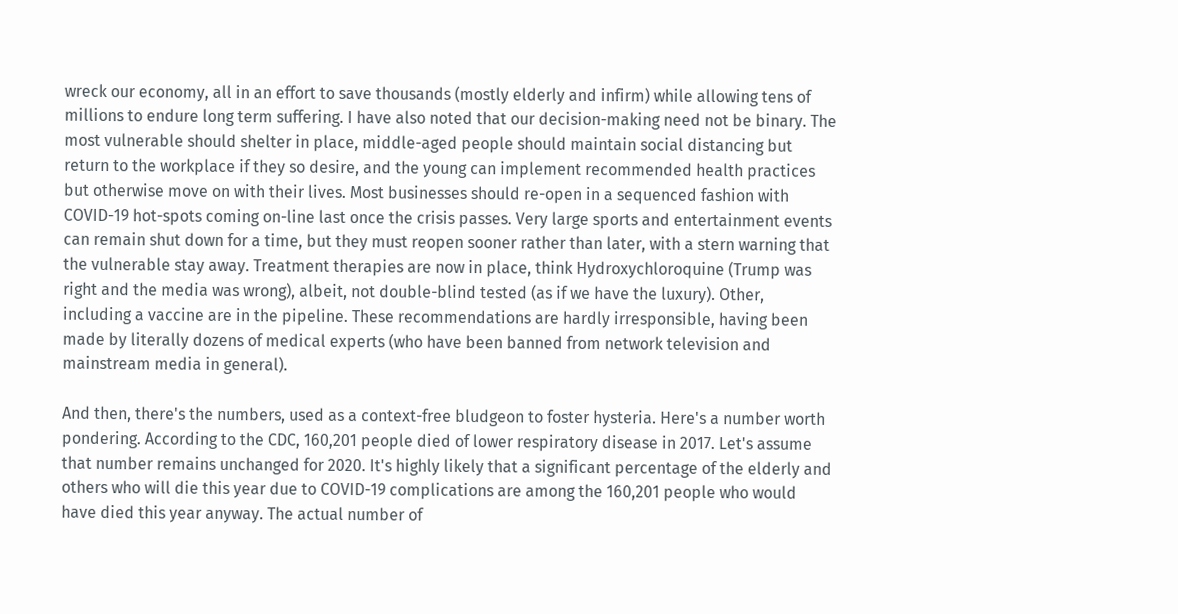wreck our economy, all in an effort to save thousands (mostly elderly and infirm) while allowing tens of millions to endure long term suffering. I have also noted that our decision-making need not be binary. The most vulnerable should shelter in place, middle-aged people should maintain social distancing but return to the workplace if they so desire, and the young can implement recommended health practices but otherwise move on with their lives. Most businesses should re-open in a sequenced fashion with COVID-19 hot-spots coming on-line last once the crisis passes. Very large sports and entertainment events can remain shut down for a time, but they must reopen sooner rather than later, with a stern warning that the vulnerable stay away. Treatment therapies are now in place, think Hydroxychloroquine (Trump was right and the media was wrong), albeit, not double-blind tested (as if we have the luxury). Other, including a vaccine are in the pipeline. These recommendations are hardly irresponsible, having been made by literally dozens of medical experts (who have been banned from network television and mainstream media in general).

And then, there's the numbers, used as a context-free bludgeon to foster hysteria. Here's a number worth pondering. According to the CDC, 160,201 people died of lower respiratory disease in 2017. Let's assume that number remains unchanged for 2020. It's highly likely that a significant percentage of the elderly and others who will die this year due to COVID-19 complications are among the 160,201 people who would have died this year anyway. The actual number of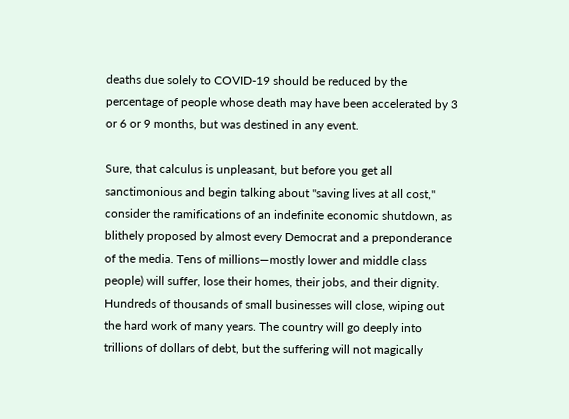deaths due solely to COVID-19 should be reduced by the percentage of people whose death may have been accelerated by 3 or 6 or 9 months, but was destined in any event.

Sure, that calculus is unpleasant, but before you get all sanctimonious and begin talking about "saving lives at all cost," consider the ramifications of an indefinite economic shutdown, as blithely proposed by almost every Democrat and a preponderance of the media. Tens of millions—mostly lower and middle class people) will suffer, lose their homes, their jobs, and their dignity. Hundreds of thousands of small businesses will close, wiping out the hard work of many years. The country will go deeply into trillions of dollars of debt, but the suffering will not magically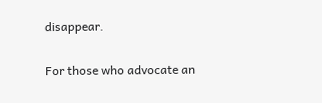disappear.

For those who advocate an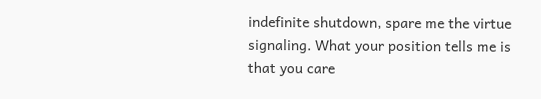indefinite shutdown, spare me the virtue signaling. What your position tells me is that you care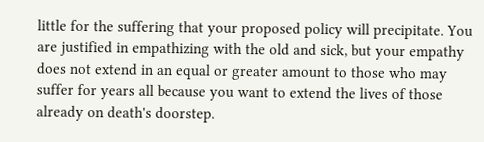little for the suffering that your proposed policy will precipitate. You are justified in empathizing with the old and sick, but your empathy does not extend in an equal or greater amount to those who may suffer for years all because you want to extend the lives of those already on death's doorstep.